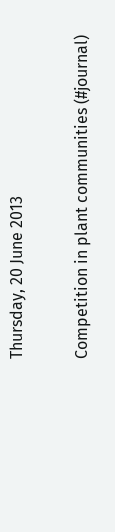Thursday, 20 June 2013

Competition in plant communities (#journal)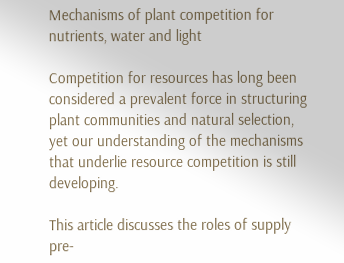Mechanisms of plant competition for nutrients, water and light

Competition for resources has long been considered a prevalent force in structuring plant communities and natural selection, yet our understanding of the mechanisms that underlie resource competition is still developing.

This article discusses the roles of supply pre-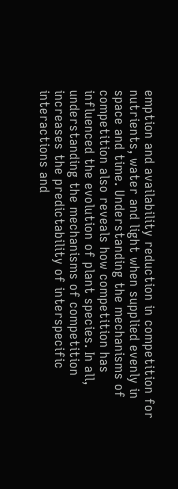emption and availability reduction in competition for nutrients, water and light when supplied evenly in space and time. Understanding the mechanisms of competition also reveals how competition has influenced the evolution of plant species. In all, understanding the mechanisms of competition increases the predictability of interspecific interactions and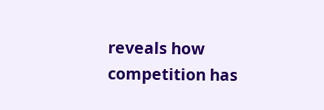reveals how competition has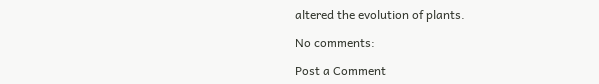altered the evolution of plants.

No comments:

Post a Comment